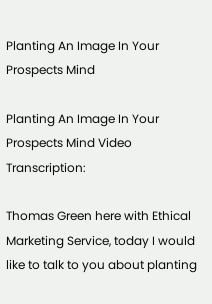Planting An Image In Your Prospects Mind

Planting An Image In Your Prospects Mind Video Transcription:

Thomas Green here with Ethical Marketing Service, today I would like to talk to you about planting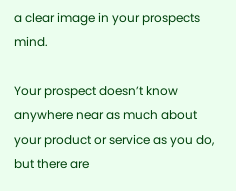a clear image in your prospects mind.

Your prospect doesn’t know anywhere near as much about your product or service as you do, but there are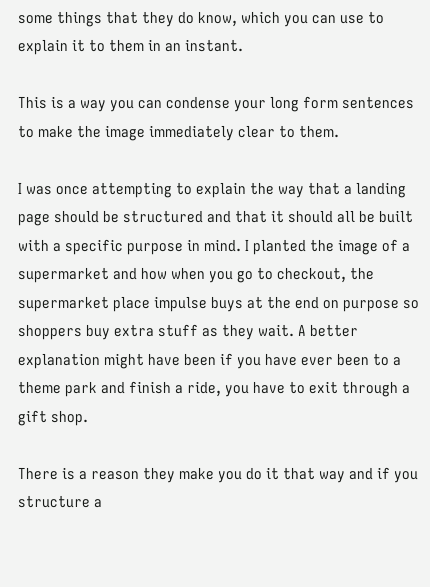some things that they do know, which you can use to explain it to them in an instant.

This is a way you can condense your long form sentences to make the image immediately clear to them.

I was once attempting to explain the way that a landing page should be structured and that it should all be built with a specific purpose in mind. I planted the image of a supermarket and how when you go to checkout, the supermarket place impulse buys at the end on purpose so shoppers buy extra stuff as they wait. A better explanation might have been if you have ever been to a theme park and finish a ride, you have to exit through a gift shop.

There is a reason they make you do it that way and if you structure a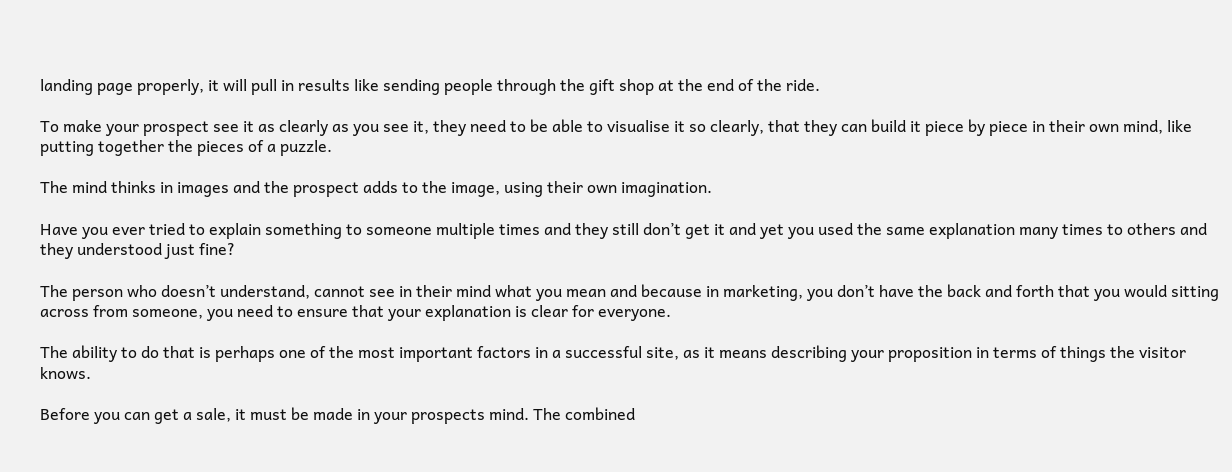landing page properly, it will pull in results like sending people through the gift shop at the end of the ride.

To make your prospect see it as clearly as you see it, they need to be able to visualise it so clearly, that they can build it piece by piece in their own mind, like putting together the pieces of a puzzle.

The mind thinks in images and the prospect adds to the image, using their own imagination.

Have you ever tried to explain something to someone multiple times and they still don’t get it and yet you used the same explanation many times to others and they understood just fine?

The person who doesn’t understand, cannot see in their mind what you mean and because in marketing, you don’t have the back and forth that you would sitting across from someone, you need to ensure that your explanation is clear for everyone.

The ability to do that is perhaps one of the most important factors in a successful site, as it means describing your proposition in terms of things the visitor knows.

Before you can get a sale, it must be made in your prospects mind. The combined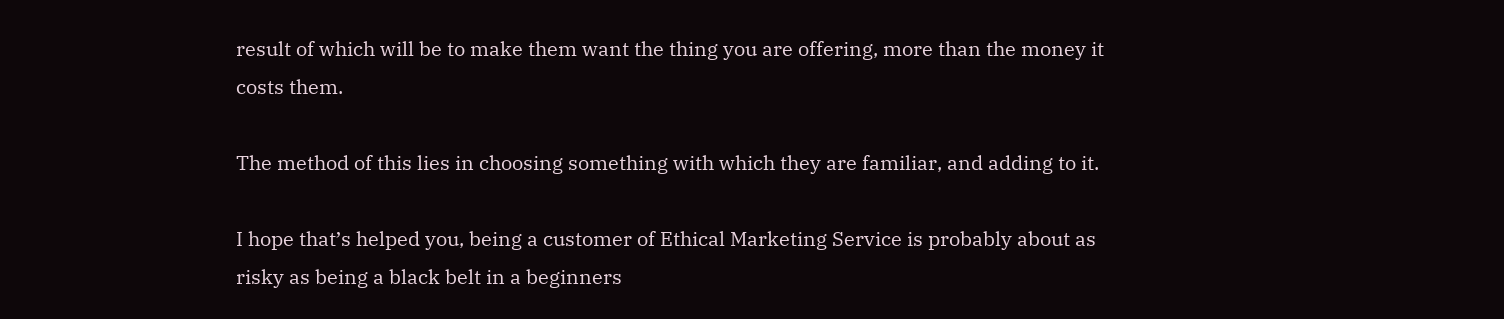result of which will be to make them want the thing you are offering, more than the money it costs them.

The method of this lies in choosing something with which they are familiar, and adding to it.

I hope that’s helped you, being a customer of Ethical Marketing Service is probably about as risky as being a black belt in a beginners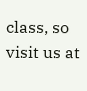class, so visit us at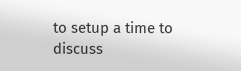to setup a time to discuss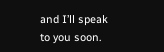and I’ll speak to you soon.